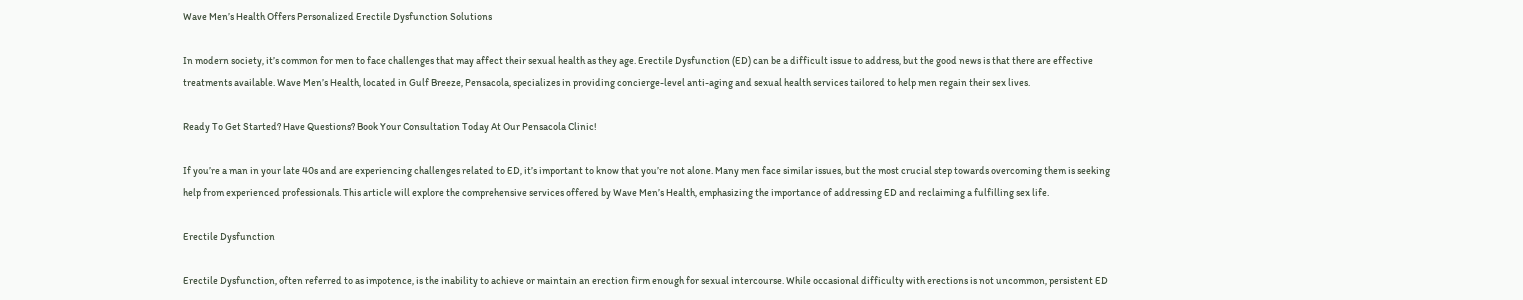Wave Men’s Health Offers Personalized Erectile Dysfunction Solutions

In modern society, it’s common for men to face challenges that may affect their sexual health as they age. Erectile Dysfunction (ED) can be a difficult issue to address, but the good news is that there are effective treatments available. Wave Men’s Health, located in Gulf Breeze, Pensacola, specializes in providing concierge-level anti-aging and sexual health services tailored to help men regain their sex lives.

Ready To Get Started? Have Questions? Book Your Consultation Today At Our Pensacola Clinic!

If you’re a man in your late 40s and are experiencing challenges related to ED, it’s important to know that you’re not alone. Many men face similar issues, but the most crucial step towards overcoming them is seeking help from experienced professionals. This article will explore the comprehensive services offered by Wave Men’s Health, emphasizing the importance of addressing ED and reclaiming a fulfilling sex life.

Erectile Dysfunction

Erectile Dysfunction, often referred to as impotence, is the inability to achieve or maintain an erection firm enough for sexual intercourse. While occasional difficulty with erections is not uncommon, persistent ED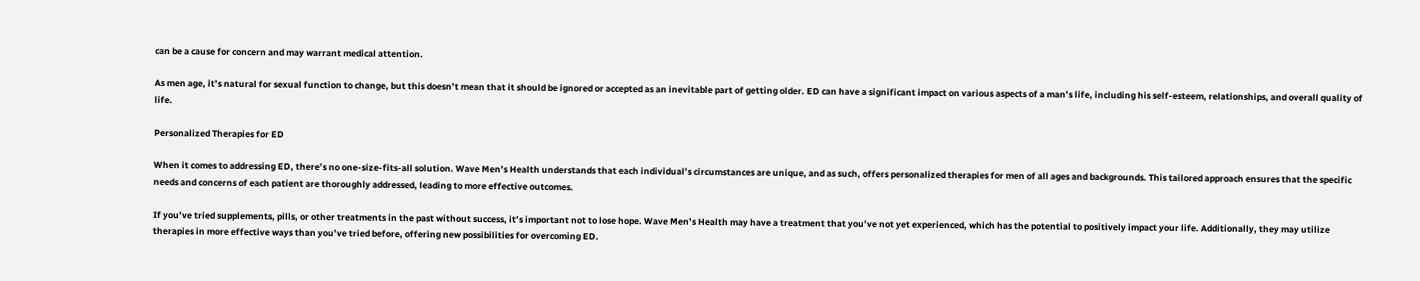can be a cause for concern and may warrant medical attention.

As men age, it’s natural for sexual function to change, but this doesn’t mean that it should be ignored or accepted as an inevitable part of getting older. ED can have a significant impact on various aspects of a man’s life, including his self-esteem, relationships, and overall quality of life.

Personalized Therapies for ED

When it comes to addressing ED, there’s no one-size-fits-all solution. Wave Men’s Health understands that each individual’s circumstances are unique, and as such, offers personalized therapies for men of all ages and backgrounds. This tailored approach ensures that the specific needs and concerns of each patient are thoroughly addressed, leading to more effective outcomes.

If you’ve tried supplements, pills, or other treatments in the past without success, it’s important not to lose hope. Wave Men’s Health may have a treatment that you’ve not yet experienced, which has the potential to positively impact your life. Additionally, they may utilize therapies in more effective ways than you’ve tried before, offering new possibilities for overcoming ED.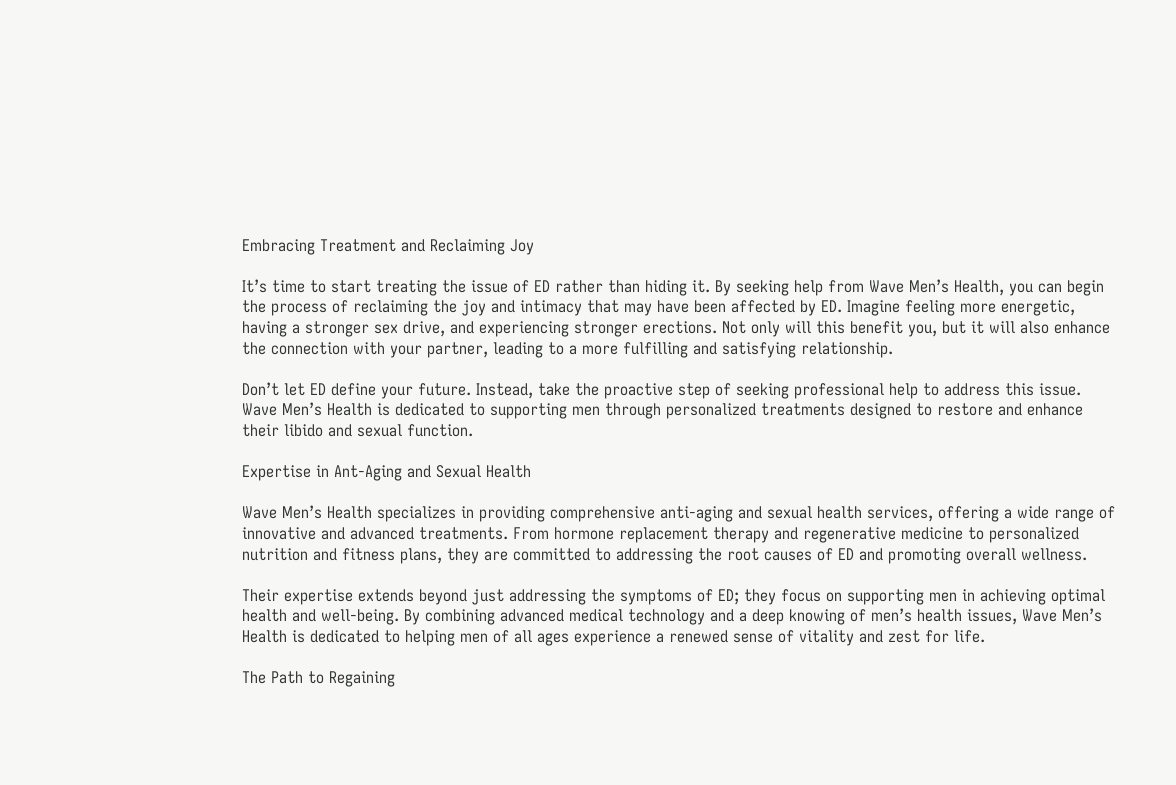Embracing Treatment and Reclaiming Joy

It’s time to start treating the issue of ED rather than hiding it. By seeking help from Wave Men’s Health, you can begin the process of reclaiming the joy and intimacy that may have been affected by ED. Imagine feeling more energetic, having a stronger sex drive, and experiencing stronger erections. Not only will this benefit you, but it will also enhance the connection with your partner, leading to a more fulfilling and satisfying relationship.

Don’t let ED define your future. Instead, take the proactive step of seeking professional help to address this issue. Wave Men’s Health is dedicated to supporting men through personalized treatments designed to restore and enhance their libido and sexual function.

Expertise in Ant-Aging and Sexual Health

Wave Men’s Health specializes in providing comprehensive anti-aging and sexual health services, offering a wide range of innovative and advanced treatments. From hormone replacement therapy and regenerative medicine to personalized nutrition and fitness plans, they are committed to addressing the root causes of ED and promoting overall wellness.

Their expertise extends beyond just addressing the symptoms of ED; they focus on supporting men in achieving optimal health and well-being. By combining advanced medical technology and a deep knowing of men’s health issues, Wave Men’s Health is dedicated to helping men of all ages experience a renewed sense of vitality and zest for life.

The Path to Regaining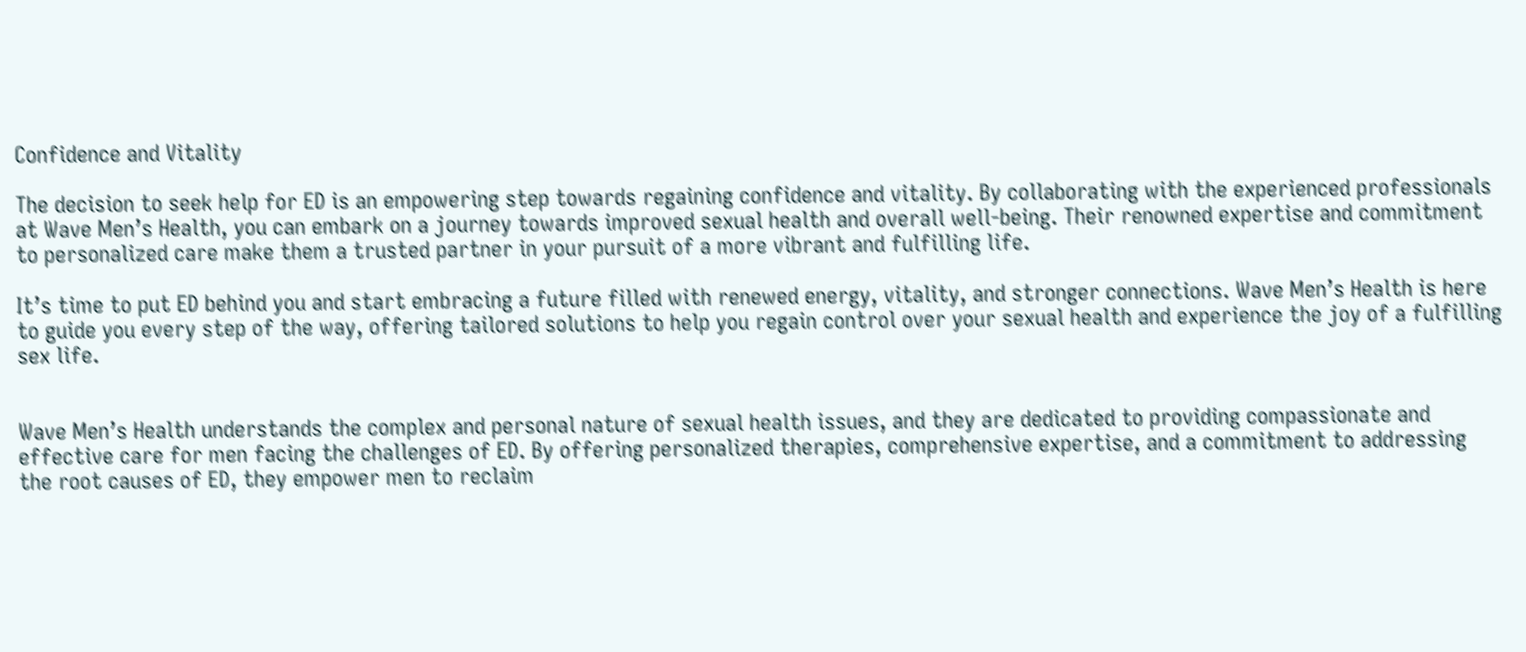Confidence and Vitality

The decision to seek help for ED is an empowering step towards regaining confidence and vitality. By collaborating with the experienced professionals at Wave Men’s Health, you can embark on a journey towards improved sexual health and overall well-being. Their renowned expertise and commitment to personalized care make them a trusted partner in your pursuit of a more vibrant and fulfilling life.

It’s time to put ED behind you and start embracing a future filled with renewed energy, vitality, and stronger connections. Wave Men’s Health is here to guide you every step of the way, offering tailored solutions to help you regain control over your sexual health and experience the joy of a fulfilling sex life.


Wave Men’s Health understands the complex and personal nature of sexual health issues, and they are dedicated to providing compassionate and effective care for men facing the challenges of ED. By offering personalized therapies, comprehensive expertise, and a commitment to addressing the root causes of ED, they empower men to reclaim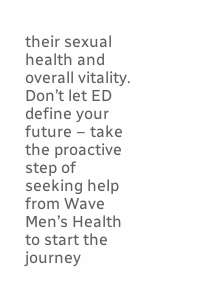their sexual health and overall vitality. Don’t let ED define your future – take the proactive step of seeking help from Wave Men’s Health to start the journey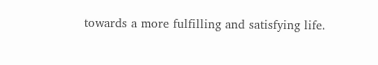towards a more fulfilling and satisfying life.